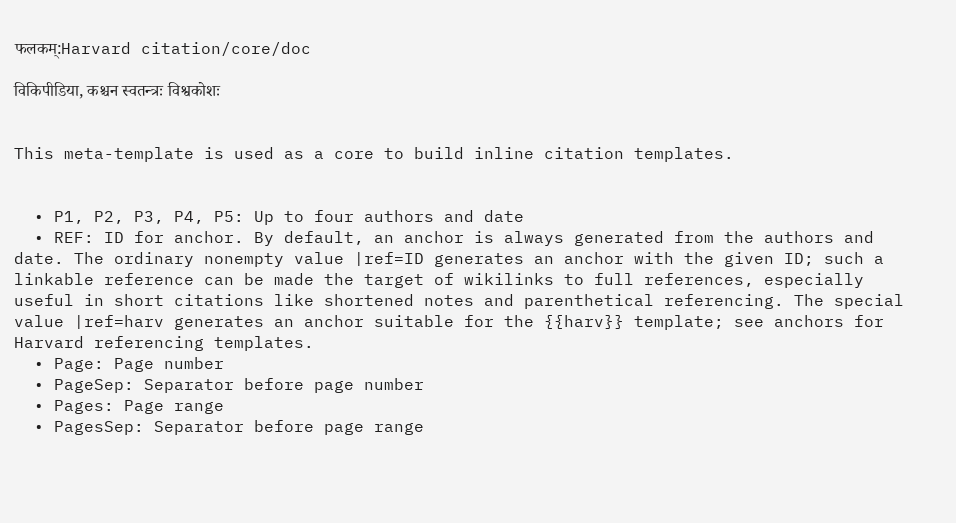फलकम्:Harvard citation/core/doc

विकिपीडिया, कश्चन स्वतन्त्रः विश्वकोशः


This meta-template is used as a core to build inline citation templates.


  • P1, P2, P3, P4, P5: Up to four authors and date
  • REF: ID for anchor. By default, an anchor is always generated from the authors and date. The ordinary nonempty value |ref=ID generates an anchor with the given ID; such a linkable reference can be made the target of wikilinks to full references, especially useful in short citations like shortened notes and parenthetical referencing. The special value |ref=harv generates an anchor suitable for the {{harv}} template; see anchors for Harvard referencing templates.
  • Page: Page number
  • PageSep: Separator before page number
  • Pages: Page range
  • PagesSep: Separator before page range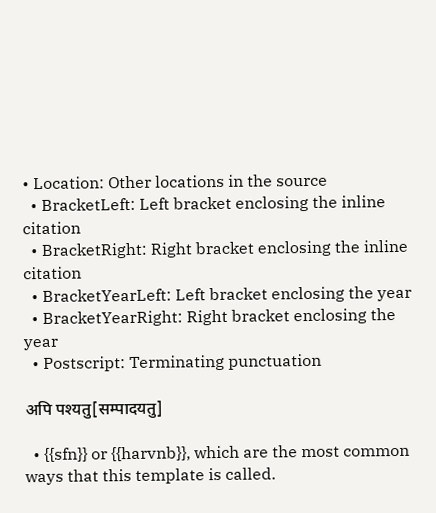• Location: Other locations in the source
  • BracketLeft: Left bracket enclosing the inline citation
  • BracketRight: Right bracket enclosing the inline citation
  • BracketYearLeft: Left bracket enclosing the year
  • BracketYearRight: Right bracket enclosing the year
  • Postscript: Terminating punctuation

अपि पश्यतु[सम्पादयतु]

  • {{sfn}} or {{harvnb}}, which are the most common ways that this template is called.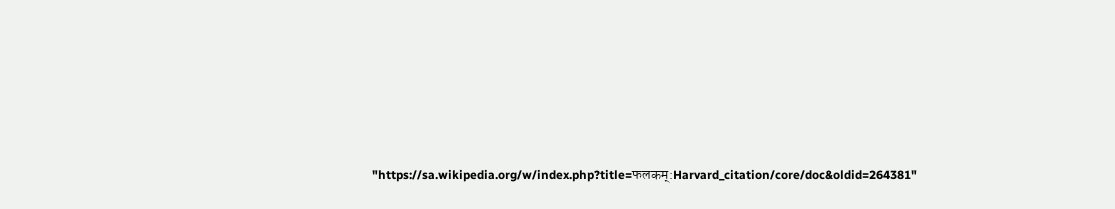"https://sa.wikipedia.org/w/index.php?title=फलकम्:Harvard_citation/core/doc&oldid=264381"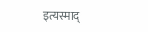इत्यस्माद्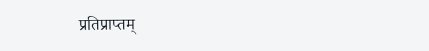प्रतिप्राप्तम्